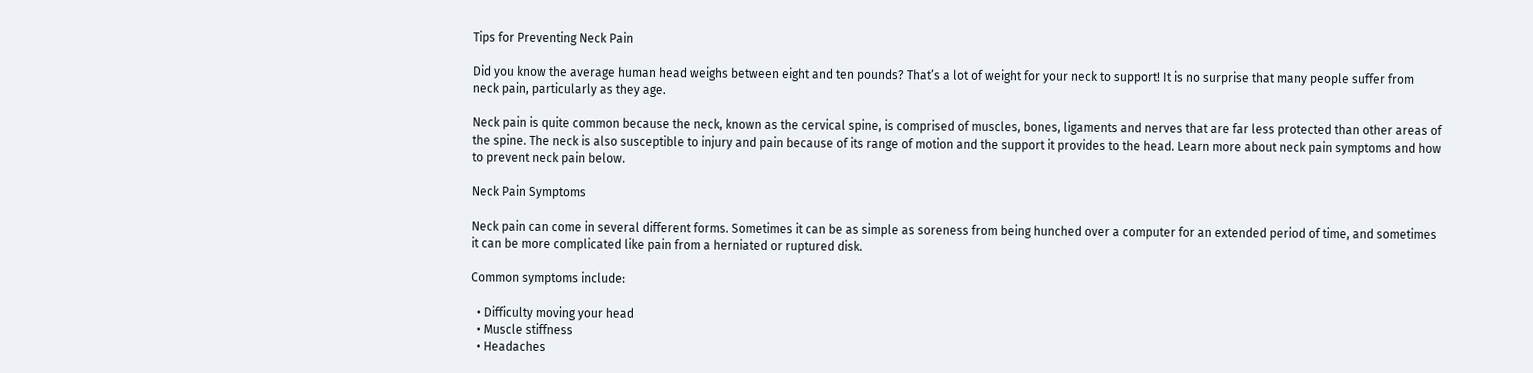Tips for Preventing Neck Pain

Did you know the average human head weighs between eight and ten pounds? That’s a lot of weight for your neck to support! It is no surprise that many people suffer from neck pain, particularly as they age.

Neck pain is quite common because the neck, known as the cervical spine, is comprised of muscles, bones, ligaments and nerves that are far less protected than other areas of the spine. The neck is also susceptible to injury and pain because of its range of motion and the support it provides to the head. Learn more about neck pain symptoms and how to prevent neck pain below.

Neck Pain Symptoms

Neck pain can come in several different forms. Sometimes it can be as simple as soreness from being hunched over a computer for an extended period of time, and sometimes it can be more complicated like pain from a herniated or ruptured disk.

Common symptoms include:

  • Difficulty moving your head
  • Muscle stiffness
  • Headaches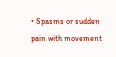• Spasms or sudden pain with movement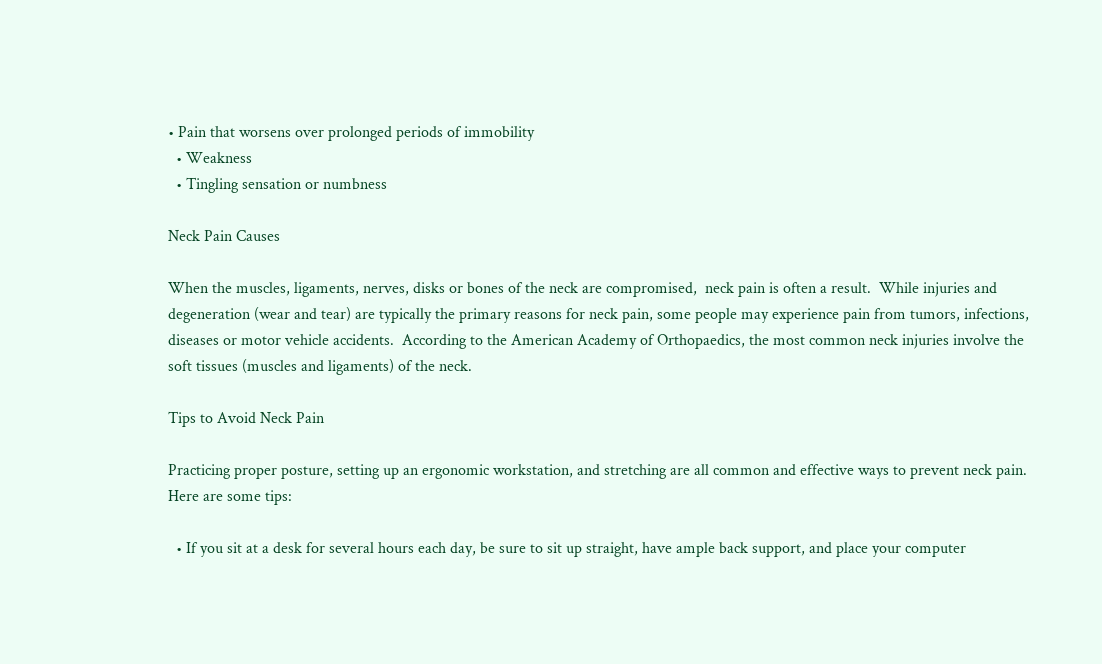• Pain that worsens over prolonged periods of immobility
  • Weakness
  • Tingling sensation or numbness

Neck Pain Causes

When the muscles, ligaments, nerves, disks or bones of the neck are compromised,  neck pain is often a result.  While injuries and degeneration (wear and tear) are typically the primary reasons for neck pain, some people may experience pain from tumors, infections, diseases or motor vehicle accidents.  According to the American Academy of Orthopaedics, the most common neck injuries involve the soft tissues (muscles and ligaments) of the neck.

Tips to Avoid Neck Pain

Practicing proper posture, setting up an ergonomic workstation, and stretching are all common and effective ways to prevent neck pain. Here are some tips:

  • If you sit at a desk for several hours each day, be sure to sit up straight, have ample back support, and place your computer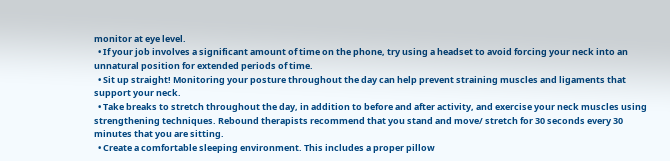monitor at eye level.
  • If your job involves a significant amount of time on the phone, try using a headset to avoid forcing your neck into an unnatural position for extended periods of time.
  • Sit up straight! Monitoring your posture throughout the day can help prevent straining muscles and ligaments that support your neck.
  • Take breaks to stretch throughout the day, in addition to before and after activity, and exercise your neck muscles using strengthening techniques. Rebound therapists recommend that you stand and move/ stretch for 30 seconds every 30 minutes that you are sitting.
  • Create a comfortable sleeping environment. This includes a proper pillow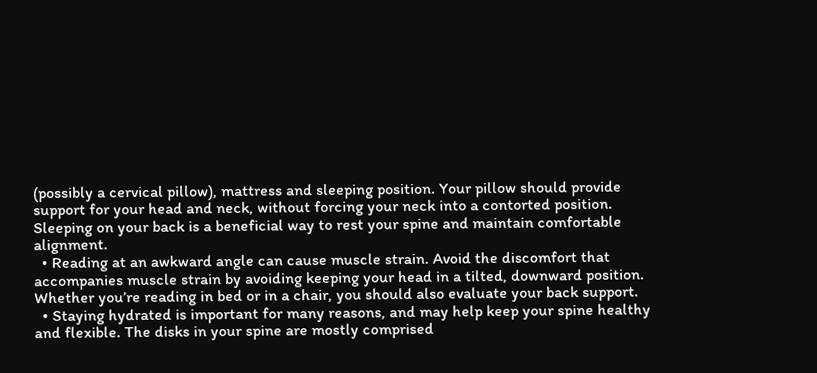(possibly a cervical pillow), mattress and sleeping position. Your pillow should provide support for your head and neck, without forcing your neck into a contorted position. Sleeping on your back is a beneficial way to rest your spine and maintain comfortable alignment.
  • Reading at an awkward angle can cause muscle strain. Avoid the discomfort that accompanies muscle strain by avoiding keeping your head in a tilted, downward position. Whether you’re reading in bed or in a chair, you should also evaluate your back support.
  • Staying hydrated is important for many reasons, and may help keep your spine healthy and flexible. The disks in your spine are mostly comprised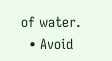of water.
  • Avoid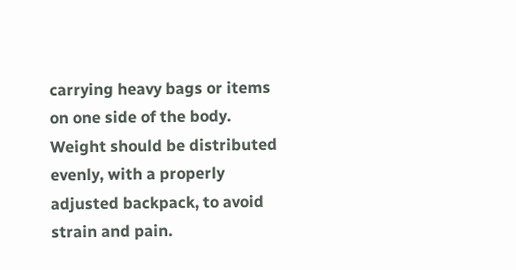carrying heavy bags or items on one side of the body. Weight should be distributed evenly, with a properly adjusted backpack, to avoid strain and pain.